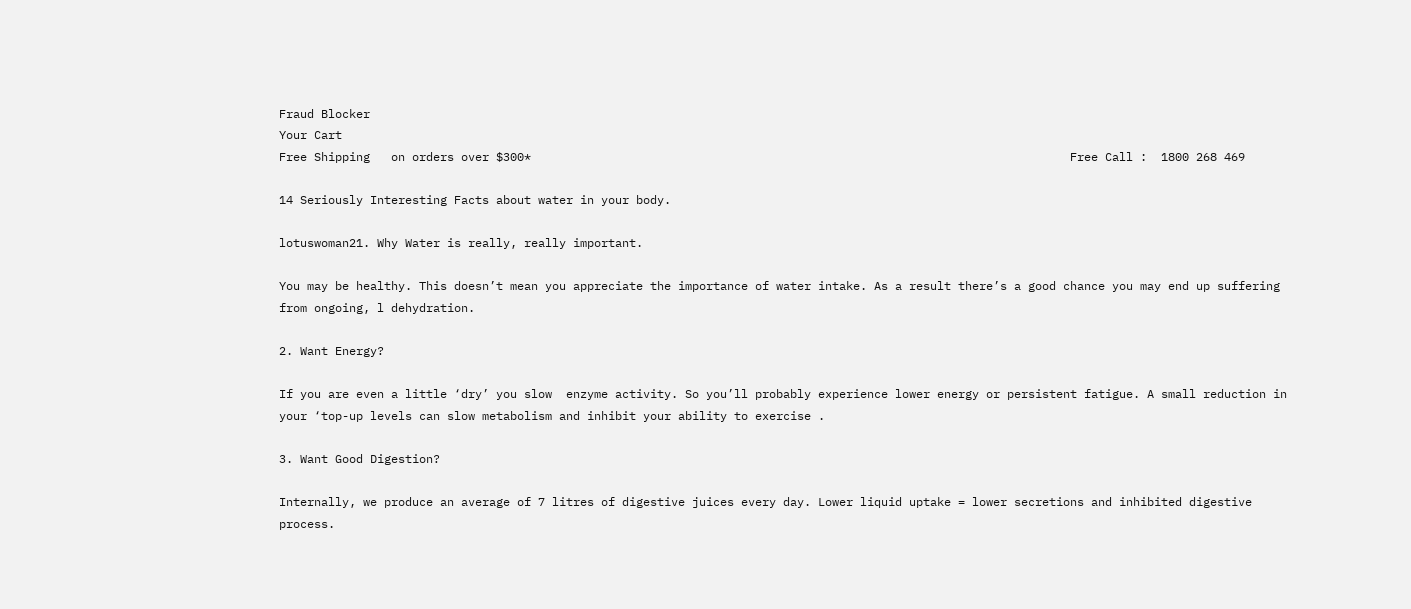Fraud Blocker
Your Cart
Free Shipping   on orders over $300*                                                                             Free Call :  1800 268 469

14 Seriously Interesting Facts about water in your body.

lotuswoman21. Why Water is really, really important.

You may be healthy. This doesn’t mean you appreciate the importance of water intake. As a result there’s a good chance you may end up suffering from ongoing, l dehydration.

2. Want Energy?

If you are even a little ‘dry’ you slow  enzyme activity. So you’ll probably experience lower energy or persistent fatigue. A small reduction in your ‘top-up levels can slow metabolism and inhibit your ability to exercise .

3. Want Good Digestion?

Internally, we produce an average of 7 litres of digestive juices every day. Lower liquid uptake = lower secretions and inhibited digestive process.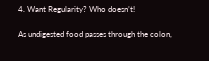4. Want Regularity? Who doesn’t!

As undigested food passes through the colon,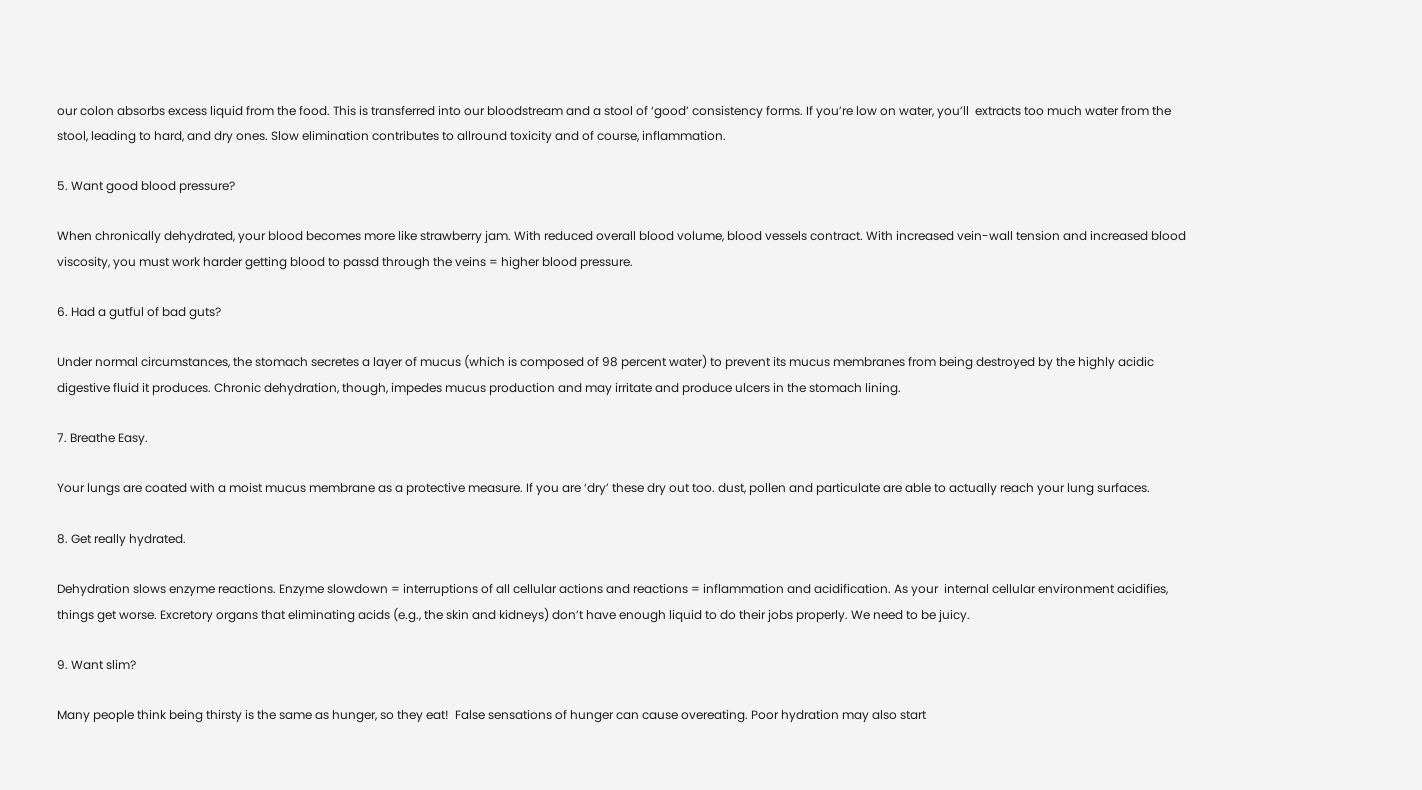our colon absorbs excess liquid from the food. This is transferred into our bloodstream and a stool of ‘good’ consistency forms. If you’re low on water, you’ll  extracts too much water from the stool, leading to hard, and dry ones. Slow elimination contributes to allround toxicity and of course, inflammation.

5. Want good blood pressure?

When chronically dehydrated, your blood becomes more like strawberry jam. With reduced overall blood volume, blood vessels contract. With increased vein-wall tension and increased blood viscosity, you must work harder getting blood to passd through the veins = higher blood pressure.

6. Had a gutful of bad guts?

Under normal circumstances, the stomach secretes a layer of mucus (which is composed of 98 percent water) to prevent its mucus membranes from being destroyed by the highly acidic digestive fluid it produces. Chronic dehydration, though, impedes mucus production and may irritate and produce ulcers in the stomach lining.

7. Breathe Easy.

Your lungs are coated with a moist mucus membrane as a protective measure. If you are ‘dry’ these dry out too. dust, pollen and particulate are able to actually reach your lung surfaces.

8. Get really hydrated.

Dehydration slows enzyme reactions. Enzyme slowdown = interruptions of all cellular actions and reactions = inflammation and acidification. As your  internal cellular environment acidifies, things get worse. Excretory organs that eliminating acids (e.g., the skin and kidneys) don’t have enough liquid to do their jobs properly. We need to be juicy.

9. Want slim?

Many people think being thirsty is the same as hunger, so they eat!  False sensations of hunger can cause overeating. Poor hydration may also start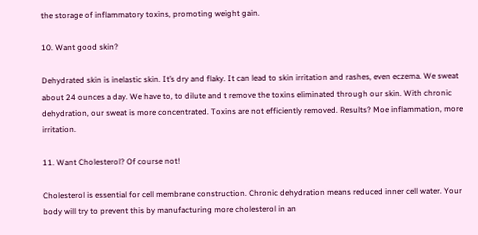the storage of inflammatory toxins, promoting weight gain.

10. Want good skin?

Dehydrated skin is inelastic skin. It’s dry and flaky. It can lead to skin irritation and rashes, even eczema. We sweat about 24 ounces a day. We have to, to dilute and t remove the toxins eliminated through our skin. With chronic dehydration, our sweat is more concentrated. Toxins are not efficiently removed. Results? Moe inflammation, more irritation.

11. Want Cholesterol? Of course not!

Cholesterol is essential for cell membrane construction. Chronic dehydration means reduced inner cell water. Your body will try to prevent this by manufacturing more cholesterol in an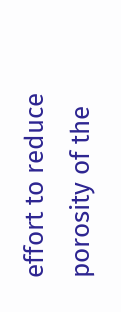effort to reduce porosity of the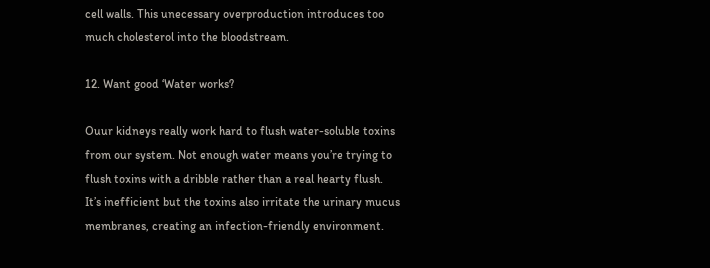cell walls. This unecessary overproduction introduces too much cholesterol into the bloodstream.

12. Want good ‘Water works?

Ouur kidneys really work hard to flush water-soluble toxins from our system. Not enough water means you’re trying to flush toxins with a dribble rather than a real hearty flush. It’s inefficient but the toxins also irritate the urinary mucus membranes, creating an infection-friendly environment.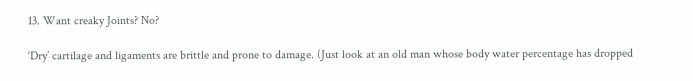13. Want creaky Joints? No?

‘Dry’ cartilage and ligaments are brittle and prone to damage. (Just look at an old man whose body water percentage has dropped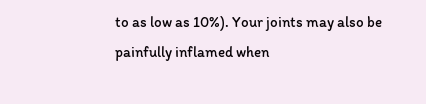to as low as 10%). Your joints may also be painfully inflamed when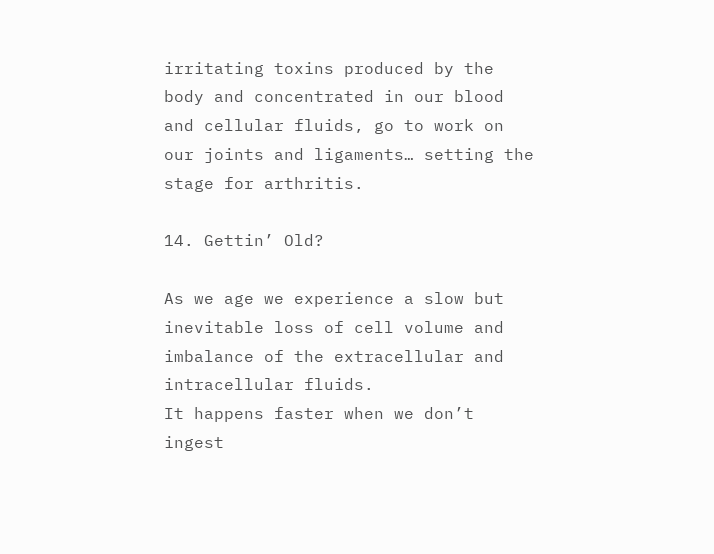irritating toxins produced by the body and concentrated in our blood and cellular fluids, go to work on our joints and ligaments… setting the stage for arthritis.

14. Gettin’ Old?

As we age we experience a slow but inevitable loss of cell volume and imbalance of the extracellular and intracellular fluids.
It happens faster when we don’t ingest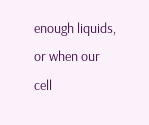enough liquids, or when our cell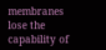membranes lose the capability of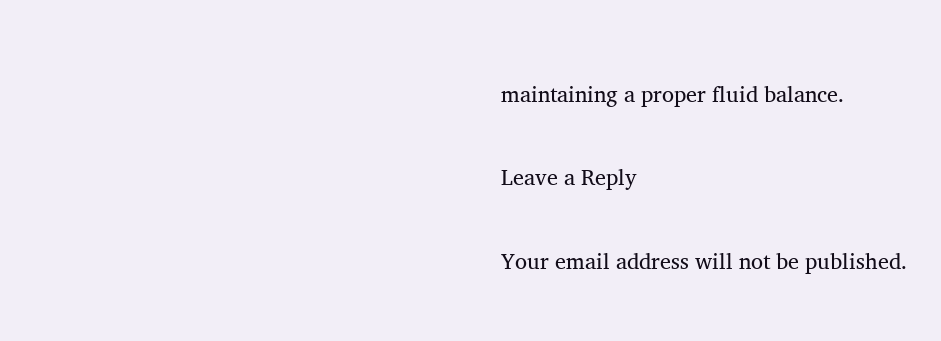maintaining a proper fluid balance.

Leave a Reply

Your email address will not be published.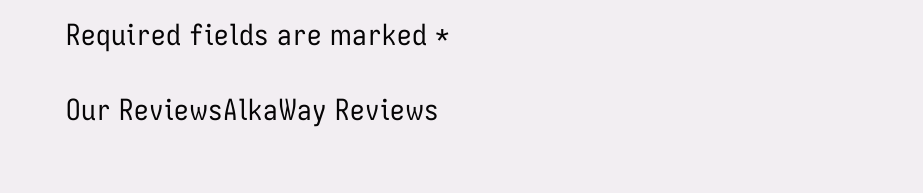Required fields are marked *

Our ReviewsAlkaWay Reviews